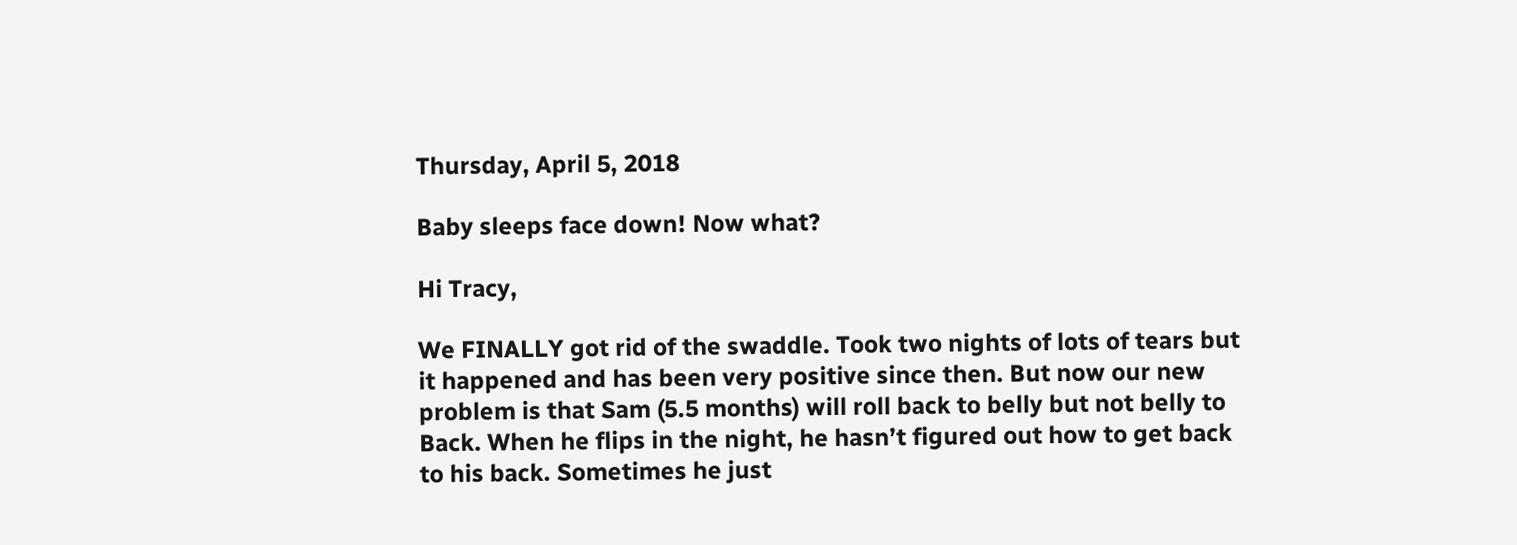Thursday, April 5, 2018

Baby sleeps face down! Now what?

Hi Tracy,

We FINALLY got rid of the swaddle. Took two nights of lots of tears but it happened and has been very positive since then. But now our new problem is that Sam (5.5 months) will roll back to belly but not belly to Back. When he flips in the night, he hasn’t figured out how to get back to his back. Sometimes he just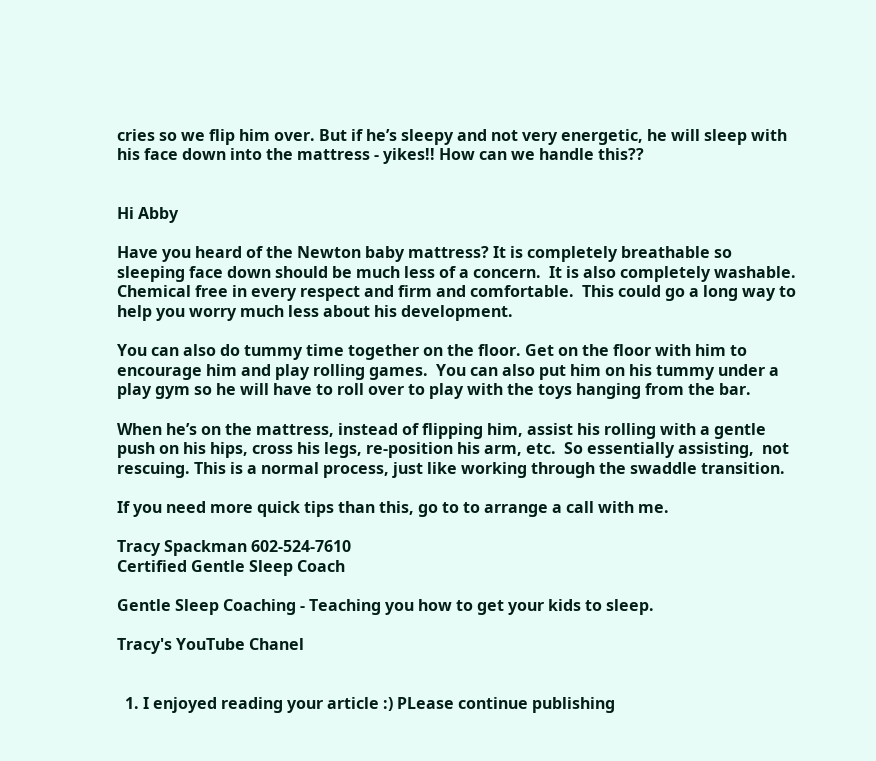cries so we flip him over. But if he’s sleepy and not very energetic, he will sleep with his face down into the mattress - yikes!! How can we handle this??


Hi Abby

Have you heard of the Newton baby mattress? It is completely breathable so sleeping face down should be much less of a concern.  It is also completely washable. Chemical free in every respect and firm and comfortable.  This could go a long way to help you worry much less about his development.

You can also do tummy time together on the floor. Get on the floor with him to encourage him and play rolling games.  You can also put him on his tummy under a play gym so he will have to roll over to play with the toys hanging from the bar.

When he’s on the mattress, instead of flipping him, assist his rolling with a gentle push on his hips, cross his legs, re-position his arm, etc.  So essentially assisting,  not rescuing. This is a normal process, just like working through the swaddle transition.

If you need more quick tips than this, go to to arrange a call with me.

Tracy Spackman 602-524-7610
Certified Gentle Sleep Coach

Gentle Sleep Coaching - Teaching you how to get your kids to sleep.

Tracy's YouTube Chanel


  1. I enjoyed reading your article :) PLease continue publishing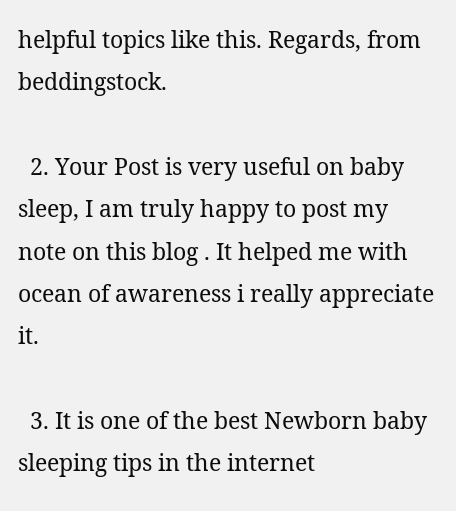helpful topics like this. Regards, from beddingstock.

  2. Your Post is very useful on baby sleep, I am truly happy to post my note on this blog . It helped me with ocean of awareness i really appreciate it.

  3. It is one of the best Newborn baby sleeping tips in the internet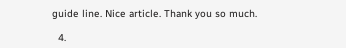guide line. Nice article. Thank you so much.

  4.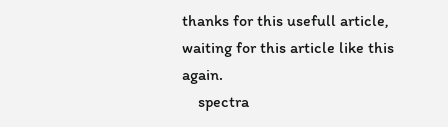thanks for this usefull article, waiting for this article like this again.
    spectra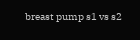breast pump s1 vs s2